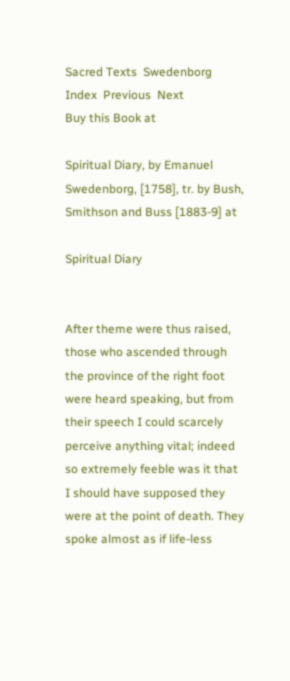Sacred Texts  Swedenborg  Index  Previous  Next
Buy this Book at

Spiritual Diary, by Emanuel Swedenborg, [1758], tr. by Bush, Smithson and Buss [1883-9] at

Spiritual Diary


After theme were thus raised, those who ascended through the province of the right foot were heard speaking, but from their speech I could scarcely perceive anything vital; indeed so extremely feeble was it that I should have supposed they were at the point of death. They spoke almost as if life-less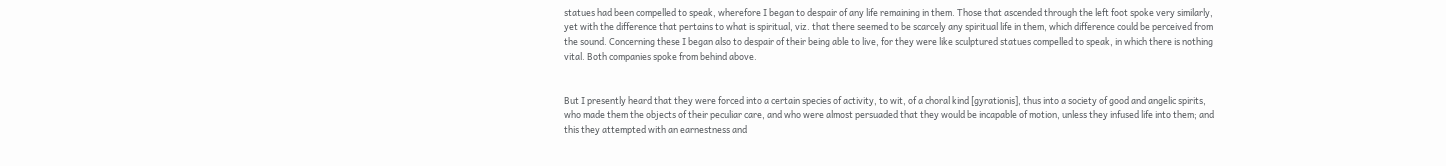statues had been compelled to speak, wherefore I began to despair of any life remaining in them. Those that ascended through the left foot spoke very similarly, yet with the difference that pertains to what is spiritual, viz. that there seemed to be scarcely any spiritual life in them, which difference could be perceived from the sound. Concerning these I began also to despair of their being able to live, for they were like sculptured statues compelled to speak, in which there is nothing vital. Both companies spoke from behind above.


But I presently heard that they were forced into a certain species of activity, to wit, of a choral kind [gyrationis], thus into a society of good and angelic spirits, who made them the objects of their peculiar care, and who were almost persuaded that they would be incapable of motion, unless they infused life into them; and this they attempted with an earnestness and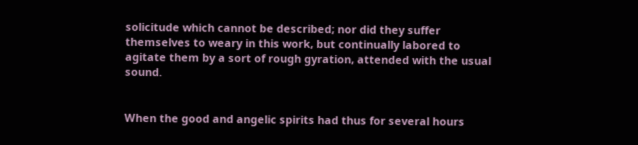solicitude which cannot be described; nor did they suffer themselves to weary in this work, but continually labored to agitate them by a sort of rough gyration, attended with the usual sound.


When the good and angelic spirits had thus for several hours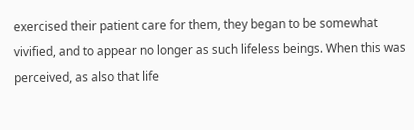exercised their patient care for them, they began to be somewhat vivified, and to appear no longer as such lifeless beings. When this was perceived, as also that life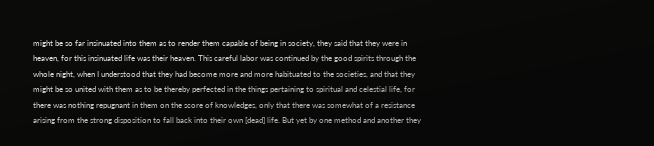might be so far insinuated into them as to render them capable of being in society, they said that they were in heaven, for this insinuated life was their heaven. This careful labor was continued by the good spirits through the whole night, when I understood that they had become more and more habituated to the societies, and that they might be so united with them as to be thereby perfected in the things pertaining to spiritual and celestial life, for there was nothing repugnant in them on the score of knowledges, only that there was somewhat of a resistance arising from the strong disposition to fall back into their own [dead] life. But yet by one method and another they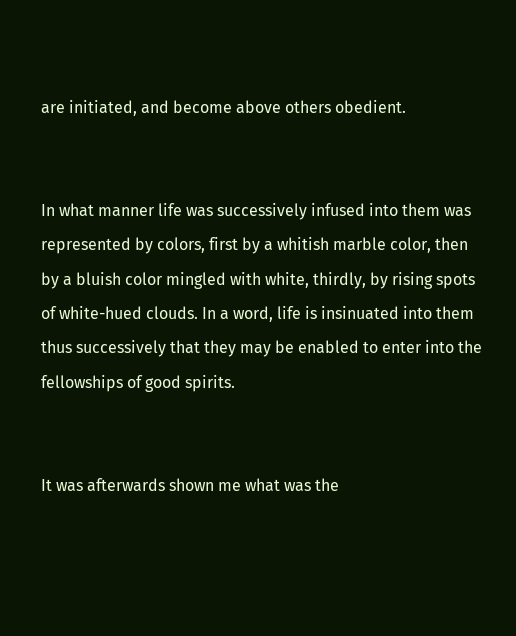are initiated, and become above others obedient.


In what manner life was successively infused into them was represented by colors, first by a whitish marble color, then by a bluish color mingled with white, thirdly, by rising spots of white-hued clouds. In a word, life is insinuated into them thus successively that they may be enabled to enter into the fellowships of good spirits.


It was afterwards shown me what was the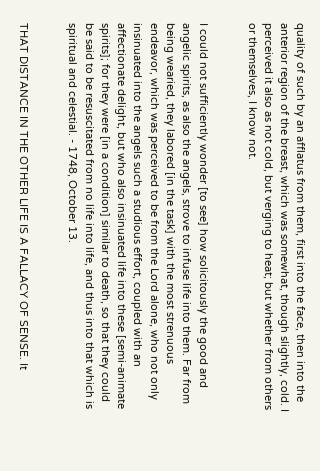quality of such by an afflatus from them, first into the face, then into the anterior region of the breast, which was somewhat, though slightly, cold. I perceived it also as not cold, but verging to heat; but whether from others or themselves, I know not.


I could not sufficiently wonder [to see] how solicitously the good and angelic spirits, as also the angels, strove to infuse life into them. Far from being wearied, they labored [in the task] with the most strenuous endeavor, which was perceived to be from the Lord alone, who not only insinuated into the angels such a studious effort, coupled with an affectionate delight, but who also insinuated life into these [semi-animate spirits]; for they were [in a condition] similar to death, so that they could be said to be resuscitated from no life into life, and thus into that which is spiritual and celestial. - 1748, October 13.


THAT DISTANCE IN THE OTHER LIFE IS A FALLACY OF SENSE. It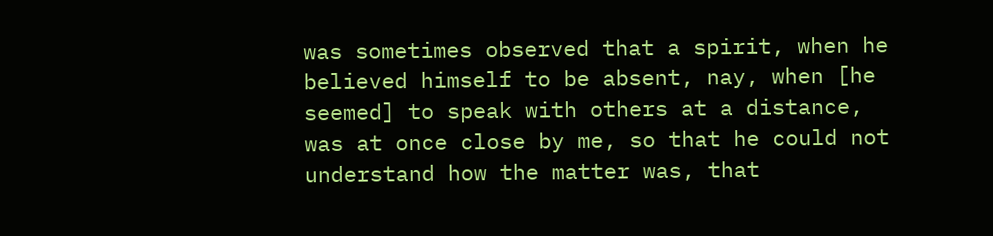was sometimes observed that a spirit, when he believed himself to be absent, nay, when [he seemed] to speak with others at a distance, was at once close by me, so that he could not understand how the matter was, that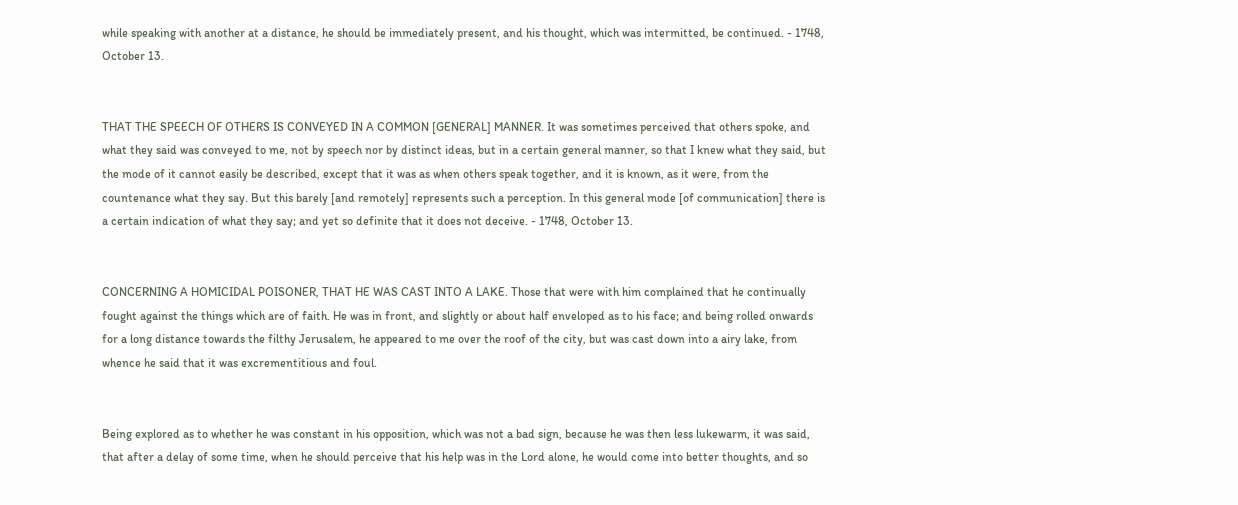while speaking with another at a distance, he should be immediately present, and his thought, which was intermitted, be continued. - 1748, October 13.


THAT THE SPEECH OF OTHERS IS CONVEYED IN A COMMON [GENERAL] MANNER. It was sometimes perceived that others spoke, and what they said was conveyed to me, not by speech nor by distinct ideas, but in a certain general manner, so that I knew what they said, but the mode of it cannot easily be described, except that it was as when others speak together, and it is known, as it were, from the countenance what they say. But this barely [and remotely] represents such a perception. In this general mode [of communication] there is a certain indication of what they say; and yet so definite that it does not deceive. - 1748, October 13.


CONCERNING A HOMICIDAL POISONER, THAT HE WAS CAST INTO A LAKE. Those that were with him complained that he continually fought against the things which are of faith. He was in front, and slightly or about half enveloped as to his face; and being rolled onwards for a long distance towards the filthy Jerusalem, he appeared to me over the roof of the city, but was cast down into a airy lake, from whence he said that it was excrementitious and foul.


Being explored as to whether he was constant in his opposition, which was not a bad sign, because he was then less lukewarm, it was said, that after a delay of some time, when he should perceive that his help was in the Lord alone, he would come into better thoughts, and so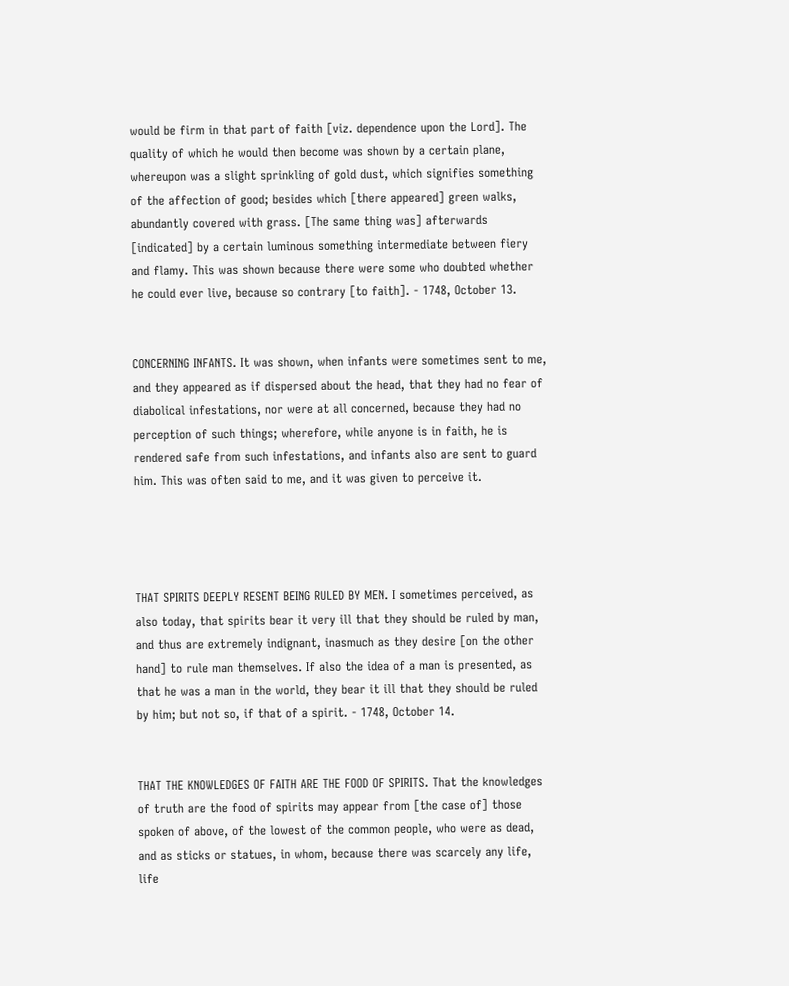would be firm in that part of faith [viz. dependence upon the Lord]. The quality of which he would then become was shown by a certain plane, whereupon was a slight sprinkling of gold dust, which signifies something of the affection of good; besides which [there appeared] green walks, abundantly covered with grass. [The same thing was] afterwards [indicated] by a certain luminous something intermediate between fiery and flamy. This was shown because there were some who doubted whether he could ever live, because so contrary [to faith]. - 1748, October 13.


CONCERNING INFANTS. It was shown, when infants were sometimes sent to me, and they appeared as if dispersed about the head, that they had no fear of diabolical infestations, nor were at all concerned, because they had no perception of such things; wherefore, while anyone is in faith, he is rendered safe from such infestations, and infants also are sent to guard him. This was often said to me, and it was given to perceive it.




THAT SPIRITS DEEPLY RESENT BEING RULED BY MEN. I sometimes perceived, as also today, that spirits bear it very ill that they should be ruled by man, and thus are extremely indignant, inasmuch as they desire [on the other hand] to rule man themselves. If also the idea of a man is presented, as that he was a man in the world, they bear it ill that they should be ruled by him; but not so, if that of a spirit. - 1748, October 14.


THAT THE KNOWLEDGES OF FAITH ARE THE FOOD OF SPIRITS. That the knowledges of truth are the food of spirits may appear from [the case of] those spoken of above, of the lowest of the common people, who were as dead, and as sticks or statues, in whom, because there was scarcely any life, life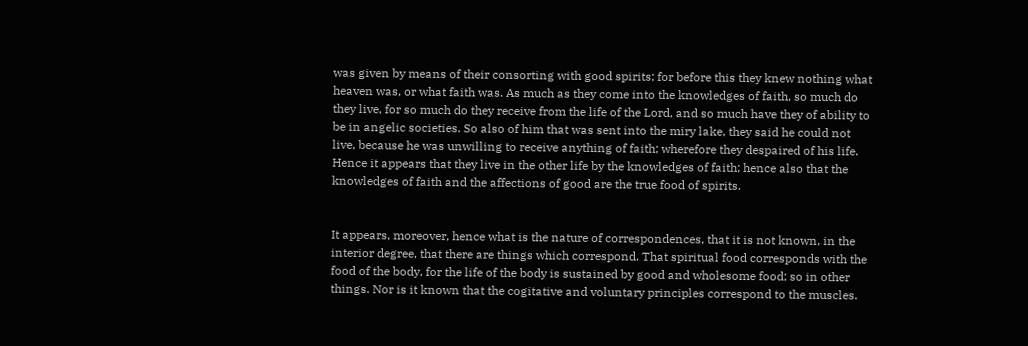was given by means of their consorting with good spirits; for before this they knew nothing what heaven was, or what faith was. As much as they come into the knowledges of faith, so much do they live, for so much do they receive from the life of the Lord, and so much have they of ability to be in angelic societies. So also of him that was sent into the miry lake, they said he could not live, because he was unwilling to receive anything of faith; wherefore they despaired of his life. Hence it appears that they live in the other life by the knowledges of faith; hence also that the knowledges of faith and the affections of good are the true food of spirits.


It appears, moreover, hence what is the nature of correspondences, that it is not known, in the interior degree, that there are things which correspond. That spiritual food corresponds with the food of the body, for the life of the body is sustained by good and wholesome food; so in other things. Nor is it known that the cogitative and voluntary principles correspond to the muscles.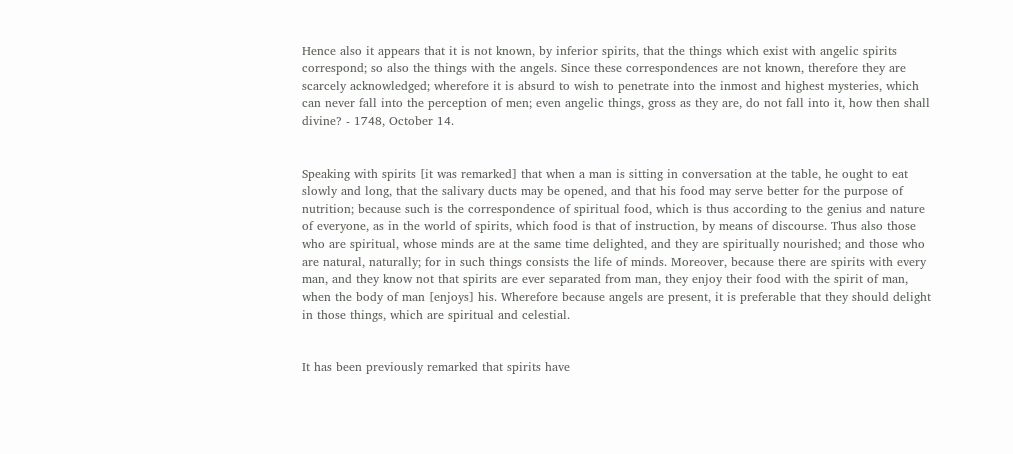Hence also it appears that it is not known, by inferior spirits, that the things which exist with angelic spirits correspond; so also the things with the angels. Since these correspondences are not known, therefore they are scarcely acknowledged; wherefore it is absurd to wish to penetrate into the inmost and highest mysteries, which can never fall into the perception of men; even angelic things, gross as they are, do not fall into it, how then shall divine? - 1748, October 14.


Speaking with spirits [it was remarked] that when a man is sitting in conversation at the table, he ought to eat slowly and long, that the salivary ducts may be opened, and that his food may serve better for the purpose of nutrition; because such is the correspondence of spiritual food, which is thus according to the genius and nature of everyone, as in the world of spirits, which food is that of instruction, by means of discourse. Thus also those who are spiritual, whose minds are at the same time delighted, and they are spiritually nourished; and those who are natural, naturally; for in such things consists the life of minds. Moreover, because there are spirits with every man, and they know not that spirits are ever separated from man, they enjoy their food with the spirit of man, when the body of man [enjoys] his. Wherefore because angels are present, it is preferable that they should delight in those things, which are spiritual and celestial.


It has been previously remarked that spirits have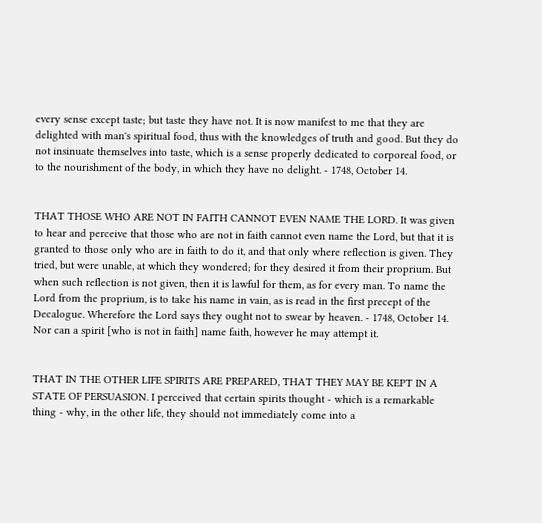every sense except taste; but taste they have not. It is now manifest to me that they are delighted with man's spiritual food, thus with the knowledges of truth and good. But they do not insinuate themselves into taste, which is a sense properly dedicated to corporeal food, or to the nourishment of the body, in which they have no delight. - 1748, October 14.


THAT THOSE WHO ARE NOT IN FAITH CANNOT EVEN NAME THE LORD. It was given to hear and perceive that those who are not in faith cannot even name the Lord, but that it is granted to those only who are in faith to do it, and that only where reflection is given. They tried, but were unable, at which they wondered; for they desired it from their proprium. But when such reflection is not given, then it is lawful for them, as for every man. To name the Lord from the proprium, is to take his name in vain, as is read in the first precept of the Decalogue. Wherefore the Lord says they ought not to swear by heaven. - 1748, October 14. Nor can a spirit [who is not in faith] name faith, however he may attempt it.


THAT IN THE OTHER LIFE SPIRITS ARE PREPARED, THAT THEY MAY BE KEPT IN A STATE OF PERSUASION. I perceived that certain spirits thought - which is a remarkable thing - why, in the other life, they should not immediately come into a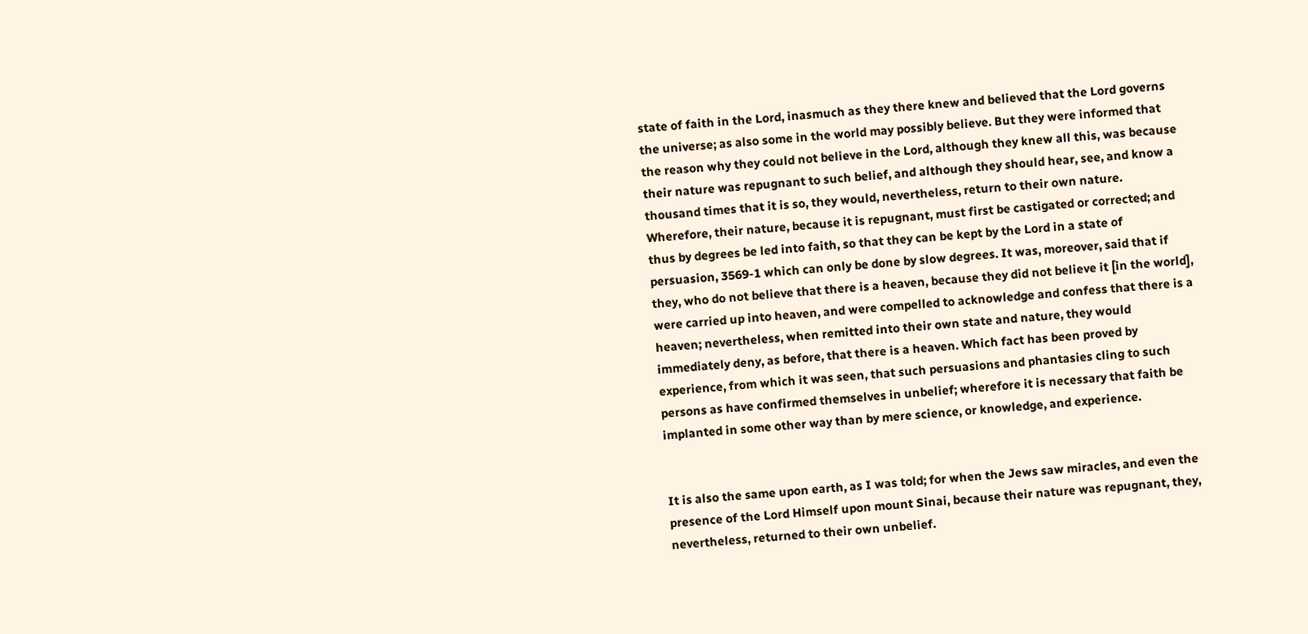state of faith in the Lord, inasmuch as they there knew and believed that the Lord governs the universe; as also some in the world may possibly believe. But they were informed that the reason why they could not believe in the Lord, although they knew all this, was because their nature was repugnant to such belief, and although they should hear, see, and know a thousand times that it is so, they would, nevertheless, return to their own nature. Wherefore, their nature, because it is repugnant, must first be castigated or corrected; and thus by degrees be led into faith, so that they can be kept by the Lord in a state of persuasion, 3569-1 which can only be done by slow degrees. It was, moreover, said that if they, who do not believe that there is a heaven, because they did not believe it [in the world], were carried up into heaven, and were compelled to acknowledge and confess that there is a heaven; nevertheless, when remitted into their own state and nature, they would immediately deny, as before, that there is a heaven. Which fact has been proved by experience, from which it was seen, that such persuasions and phantasies cling to such persons as have confirmed themselves in unbelief; wherefore it is necessary that faith be implanted in some other way than by mere science, or knowledge, and experience.


It is also the same upon earth, as I was told; for when the Jews saw miracles, and even the presence of the Lord Himself upon mount Sinai, because their nature was repugnant, they, nevertheless, returned to their own unbelief.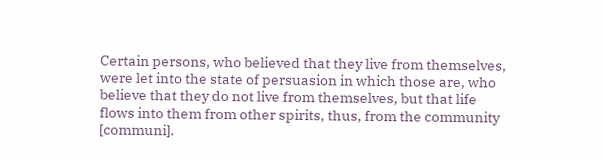Certain persons, who believed that they live from themselves, were let into the state of persuasion in which those are, who believe that they do not live from themselves, but that life flows into them from other spirits, thus, from the community [communi].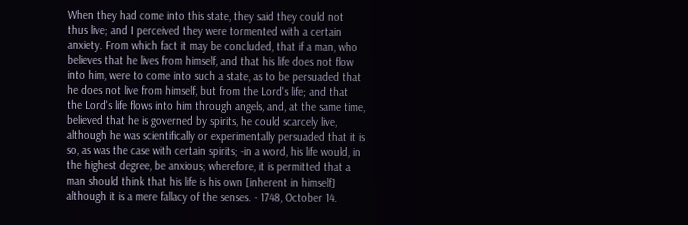When they had come into this state, they said they could not thus live; and I perceived they were tormented with a certain anxiety. From which fact it may be concluded, that if a man, who believes that he lives from himself, and that his life does not flow into him, were to come into such a state, as to be persuaded that he does not live from himself, but from the Lord's life; and that the Lord's life flows into him through angels, and, at the same time, believed that he is governed by spirits, he could scarcely live, although he was scientifically or experimentally persuaded that it is so, as was the case with certain spirits; -in a word, his life would, in the highest degree, be anxious; wherefore, it is permitted that a man should think that his life is his own [inherent in himself] although it is a mere fallacy of the senses. - 1748, October 14.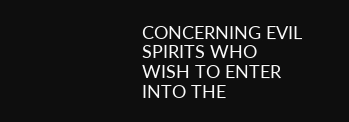CONCERNING EVIL SPIRITS WHO WISH TO ENTER INTO THE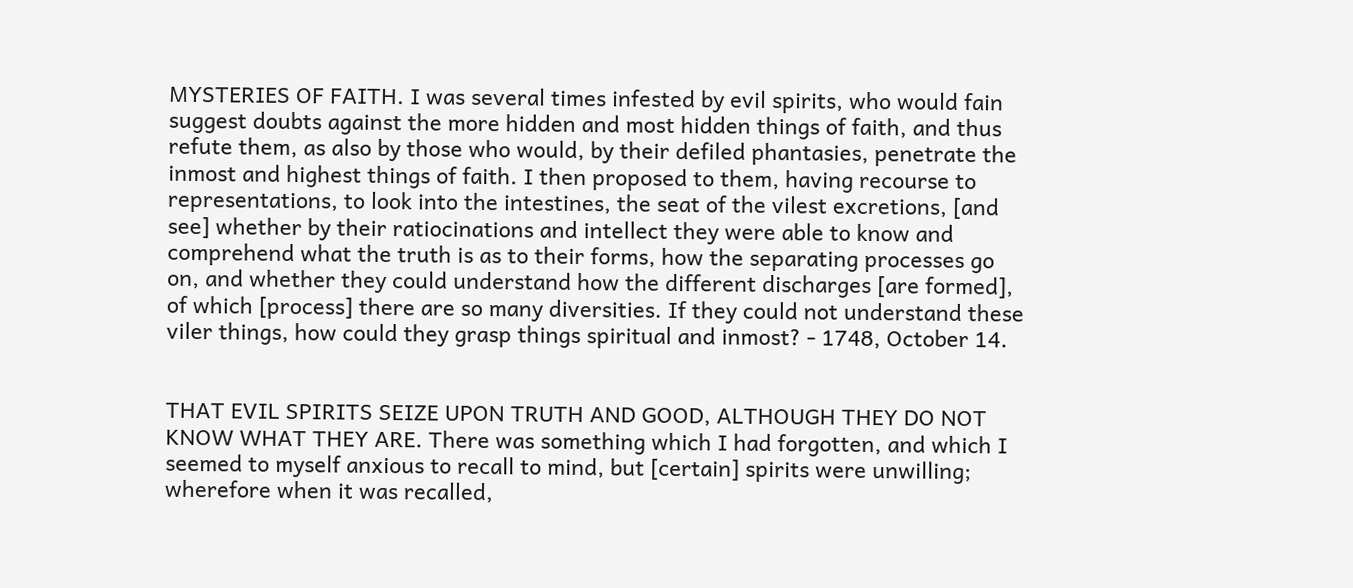MYSTERIES OF FAITH. I was several times infested by evil spirits, who would fain suggest doubts against the more hidden and most hidden things of faith, and thus refute them, as also by those who would, by their defiled phantasies, penetrate the inmost and highest things of faith. I then proposed to them, having recourse to representations, to look into the intestines, the seat of the vilest excretions, [and see] whether by their ratiocinations and intellect they were able to know and comprehend what the truth is as to their forms, how the separating processes go on, and whether they could understand how the different discharges [are formed], of which [process] there are so many diversities. If they could not understand these viler things, how could they grasp things spiritual and inmost? - 1748, October 14.


THAT EVIL SPIRITS SEIZE UPON TRUTH AND GOOD, ALTHOUGH THEY DO NOT KNOW WHAT THEY ARE. There was something which I had forgotten, and which I seemed to myself anxious to recall to mind, but [certain] spirits were unwilling; wherefore when it was recalled,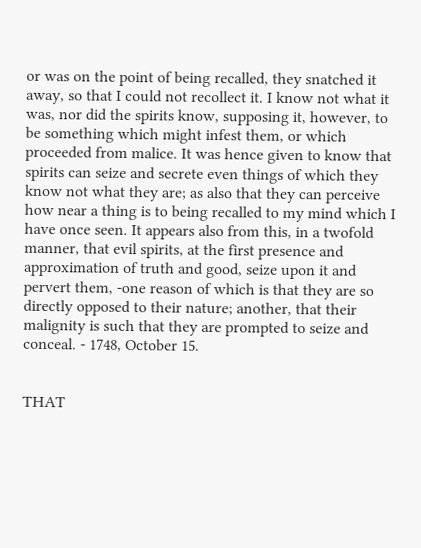or was on the point of being recalled, they snatched it away, so that I could not recollect it. I know not what it was, nor did the spirits know, supposing it, however, to be something which might infest them, or which proceeded from malice. It was hence given to know that spirits can seize and secrete even things of which they know not what they are; as also that they can perceive how near a thing is to being recalled to my mind which I have once seen. It appears also from this, in a twofold manner, that evil spirits, at the first presence and approximation of truth and good, seize upon it and pervert them, -one reason of which is that they are so directly opposed to their nature; another, that their malignity is such that they are prompted to seize and conceal. - 1748, October 15.


THAT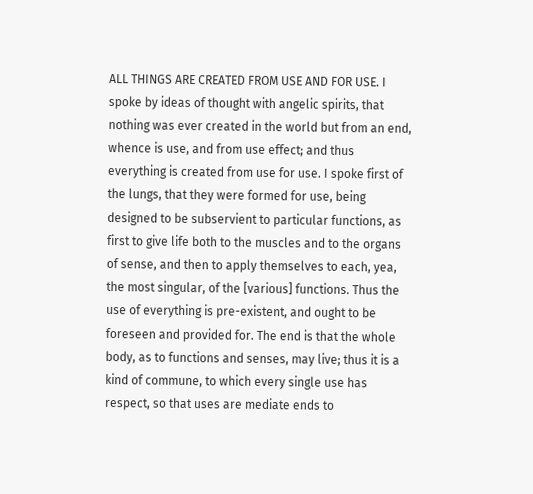ALL THINGS ARE CREATED FROM USE AND FOR USE. I spoke by ideas of thought with angelic spirits, that nothing was ever created in the world but from an end, whence is use, and from use effect; and thus everything is created from use for use. I spoke first of the lungs, that they were formed for use, being designed to be subservient to particular functions, as first to give life both to the muscles and to the organs of sense, and then to apply themselves to each, yea, the most singular, of the [various] functions. Thus the use of everything is pre-existent, and ought to be foreseen and provided for. The end is that the whole body, as to functions and senses, may live; thus it is a kind of commune, to which every single use has respect, so that uses are mediate ends to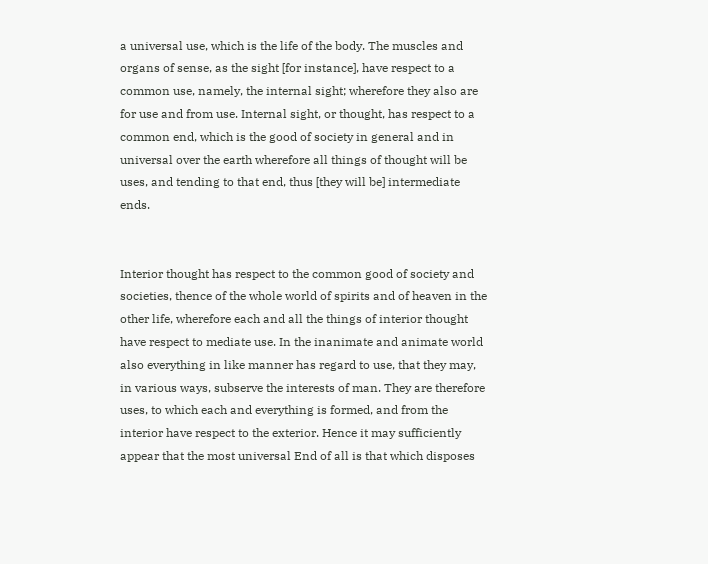a universal use, which is the life of the body. The muscles and organs of sense, as the sight [for instance], have respect to a common use, namely, the internal sight; wherefore they also are for use and from use. Internal sight, or thought, has respect to a common end, which is the good of society in general and in universal over the earth wherefore all things of thought will be uses, and tending to that end, thus [they will be] intermediate ends.


Interior thought has respect to the common good of society and societies, thence of the whole world of spirits and of heaven in the other life, wherefore each and all the things of interior thought have respect to mediate use. In the inanimate and animate world also everything in like manner has regard to use, that they may, in various ways, subserve the interests of man. They are therefore uses, to which each and everything is formed, and from the interior have respect to the exterior. Hence it may sufficiently appear that the most universal End of all is that which disposes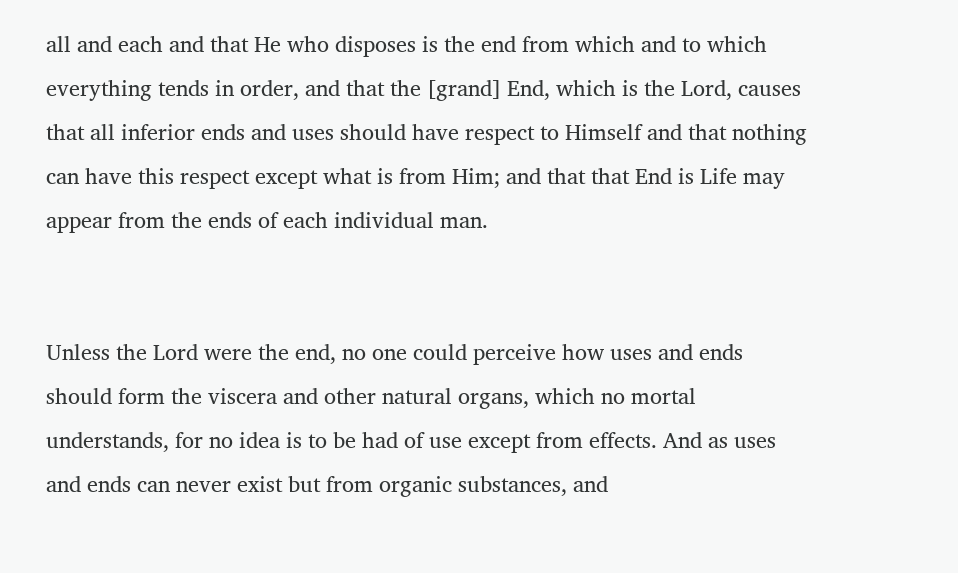all and each and that He who disposes is the end from which and to which everything tends in order, and that the [grand] End, which is the Lord, causes that all inferior ends and uses should have respect to Himself and that nothing can have this respect except what is from Him; and that that End is Life may appear from the ends of each individual man.


Unless the Lord were the end, no one could perceive how uses and ends should form the viscera and other natural organs, which no mortal understands, for no idea is to be had of use except from effects. And as uses and ends can never exist but from organic substances, and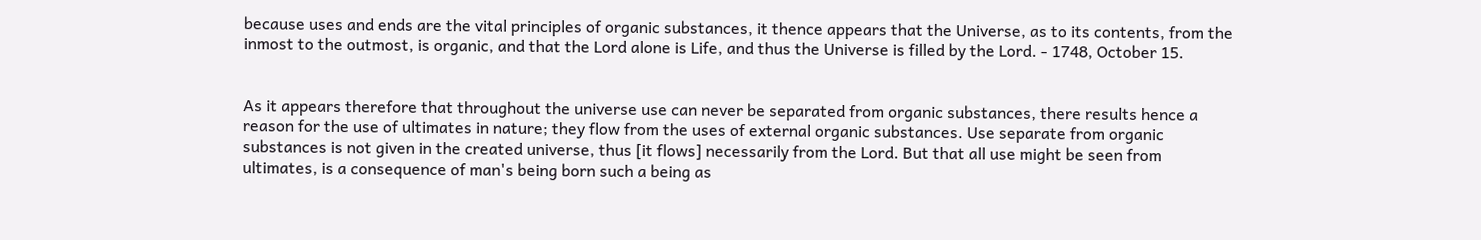because uses and ends are the vital principles of organic substances, it thence appears that the Universe, as to its contents, from the inmost to the outmost, is organic, and that the Lord alone is Life, and thus the Universe is filled by the Lord. - 1748, October 15.


As it appears therefore that throughout the universe use can never be separated from organic substances, there results hence a reason for the use of ultimates in nature; they flow from the uses of external organic substances. Use separate from organic substances is not given in the created universe, thus [it flows] necessarily from the Lord. But that all use might be seen from ultimates, is a consequence of man's being born such a being as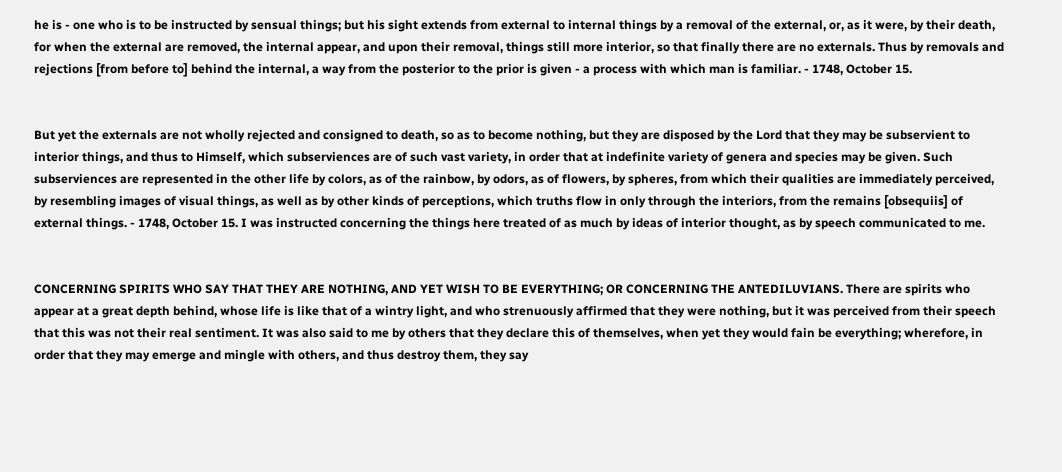he is - one who is to be instructed by sensual things; but his sight extends from external to internal things by a removal of the external, or, as it were, by their death, for when the external are removed, the internal appear, and upon their removal, things still more interior, so that finally there are no externals. Thus by removals and rejections [from before to] behind the internal, a way from the posterior to the prior is given - a process with which man is familiar. - 1748, October 15.


But yet the externals are not wholly rejected and consigned to death, so as to become nothing, but they are disposed by the Lord that they may be subservient to interior things, and thus to Himself, which subserviences are of such vast variety, in order that at indefinite variety of genera and species may be given. Such subserviences are represented in the other life by colors, as of the rainbow, by odors, as of flowers, by spheres, from which their qualities are immediately perceived, by resembling images of visual things, as well as by other kinds of perceptions, which truths flow in only through the interiors, from the remains [obsequiis] of external things. - 1748, October 15. I was instructed concerning the things here treated of as much by ideas of interior thought, as by speech communicated to me.


CONCERNING SPIRITS WHO SAY THAT THEY ARE NOTHING, AND YET WISH TO BE EVERYTHING; OR CONCERNING THE ANTEDILUVIANS. There are spirits who appear at a great depth behind, whose life is like that of a wintry light, and who strenuously affirmed that they were nothing, but it was perceived from their speech that this was not their real sentiment. It was also said to me by others that they declare this of themselves, when yet they would fain be everything; wherefore, in order that they may emerge and mingle with others, and thus destroy them, they say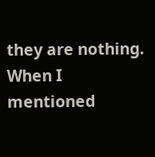they are nothing. When I mentioned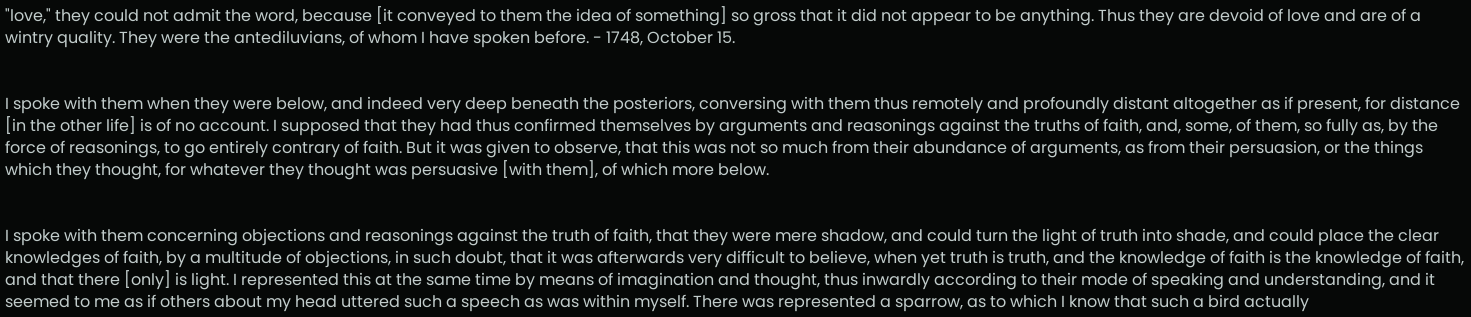"love," they could not admit the word, because [it conveyed to them the idea of something] so gross that it did not appear to be anything. Thus they are devoid of love and are of a wintry quality. They were the antediluvians, of whom I have spoken before. - 1748, October 15.


I spoke with them when they were below, and indeed very deep beneath the posteriors, conversing with them thus remotely and profoundly distant altogether as if present, for distance [in the other life] is of no account. I supposed that they had thus confirmed themselves by arguments and reasonings against the truths of faith, and, some, of them, so fully as, by the force of reasonings, to go entirely contrary of faith. But it was given to observe, that this was not so much from their abundance of arguments, as from their persuasion, or the things which they thought, for whatever they thought was persuasive [with them], of which more below.


I spoke with them concerning objections and reasonings against the truth of faith, that they were mere shadow, and could turn the light of truth into shade, and could place the clear knowledges of faith, by a multitude of objections, in such doubt, that it was afterwards very difficult to believe, when yet truth is truth, and the knowledge of faith is the knowledge of faith, and that there [only] is light. I represented this at the same time by means of imagination and thought, thus inwardly according to their mode of speaking and understanding, and it seemed to me as if others about my head uttered such a speech as was within myself. There was represented a sparrow, as to which I know that such a bird actually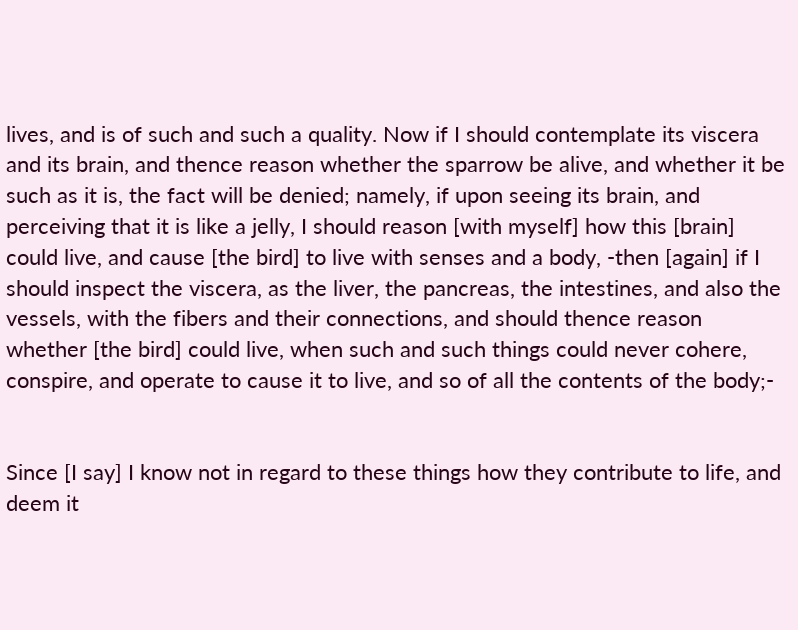lives, and is of such and such a quality. Now if I should contemplate its viscera and its brain, and thence reason whether the sparrow be alive, and whether it be such as it is, the fact will be denied; namely, if upon seeing its brain, and perceiving that it is like a jelly, I should reason [with myself] how this [brain] could live, and cause [the bird] to live with senses and a body, -then [again] if I should inspect the viscera, as the liver, the pancreas, the intestines, and also the vessels, with the fibers and their connections, and should thence reason whether [the bird] could live, when such and such things could never cohere, conspire, and operate to cause it to live, and so of all the contents of the body;-


Since [I say] I know not in regard to these things how they contribute to life, and deem it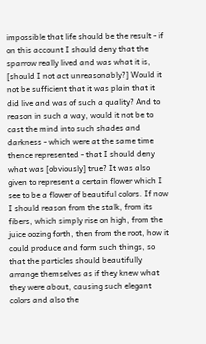impossible that life should be the result - if on this account I should deny that the sparrow really lived and was what it is, [should I not act unreasonably?] Would it not be sufficient that it was plain that it did live and was of such a quality? And to reason in such a way, would it not be to cast the mind into such shades and darkness - which were at the same time thence represented - that I should deny what was [obviously] true? It was also given to represent a certain flower which I see to be a flower of beautiful colors. If now I should reason from the stalk, from its fibers, which simply rise on high, from the juice oozing forth, then from the root, how it could produce and form such things, so that the particles should beautifully arrange themselves as if they knew what they were about, causing such elegant colors and also the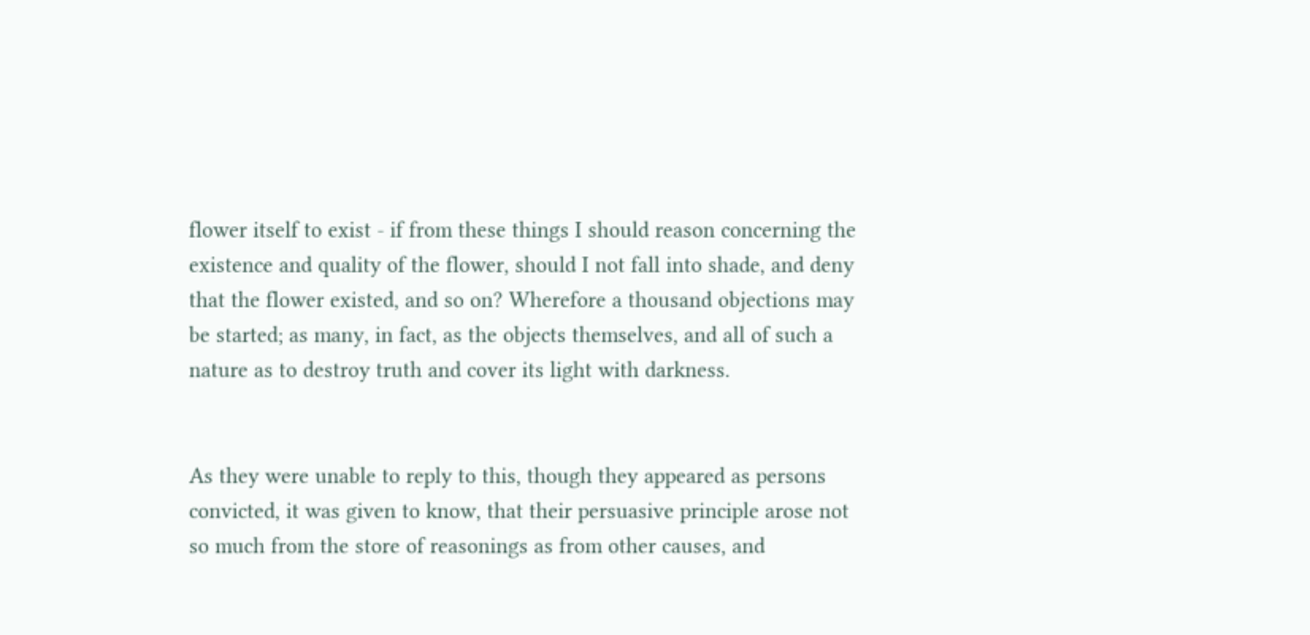flower itself to exist - if from these things I should reason concerning the existence and quality of the flower, should I not fall into shade, and deny that the flower existed, and so on? Wherefore a thousand objections may be started; as many, in fact, as the objects themselves, and all of such a nature as to destroy truth and cover its light with darkness.


As they were unable to reply to this, though they appeared as persons convicted, it was given to know, that their persuasive principle arose not so much from the store of reasonings as from other causes, and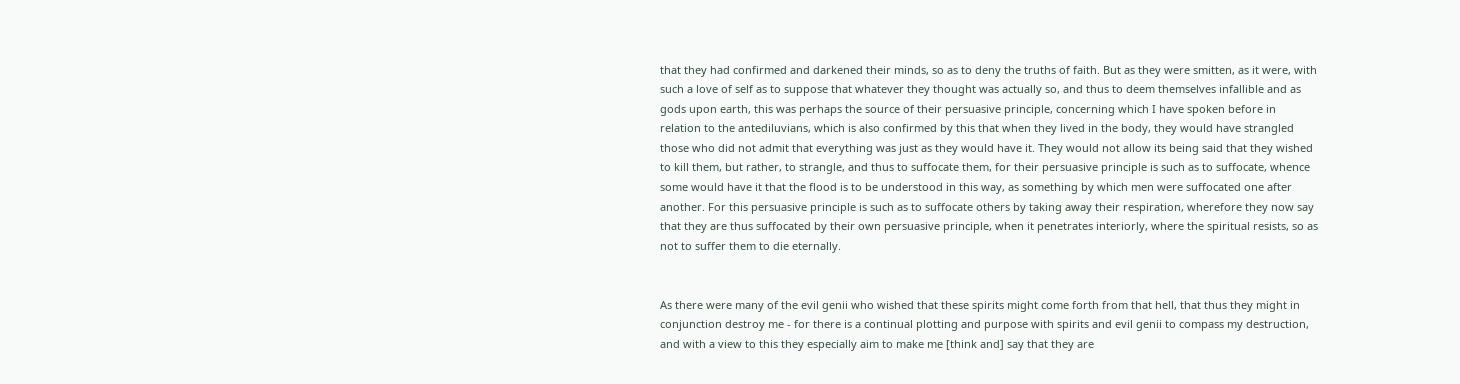that they had confirmed and darkened their minds, so as to deny the truths of faith. But as they were smitten, as it were, with such a love of self as to suppose that whatever they thought was actually so, and thus to deem themselves infallible and as gods upon earth, this was perhaps the source of their persuasive principle, concerning which I have spoken before in relation to the antediluvians, which is also confirmed by this that when they lived in the body, they would have strangled those who did not admit that everything was just as they would have it. They would not allow its being said that they wished to kill them, but rather, to strangle, and thus to suffocate them, for their persuasive principle is such as to suffocate, whence some would have it that the flood is to be understood in this way, as something by which men were suffocated one after another. For this persuasive principle is such as to suffocate others by taking away their respiration, wherefore they now say that they are thus suffocated by their own persuasive principle, when it penetrates interiorly, where the spiritual resists, so as not to suffer them to die eternally.


As there were many of the evil genii who wished that these spirits might come forth from that hell, that thus they might in conjunction destroy me - for there is a continual plotting and purpose with spirits and evil genii to compass my destruction, and with a view to this they especially aim to make me [think and] say that they are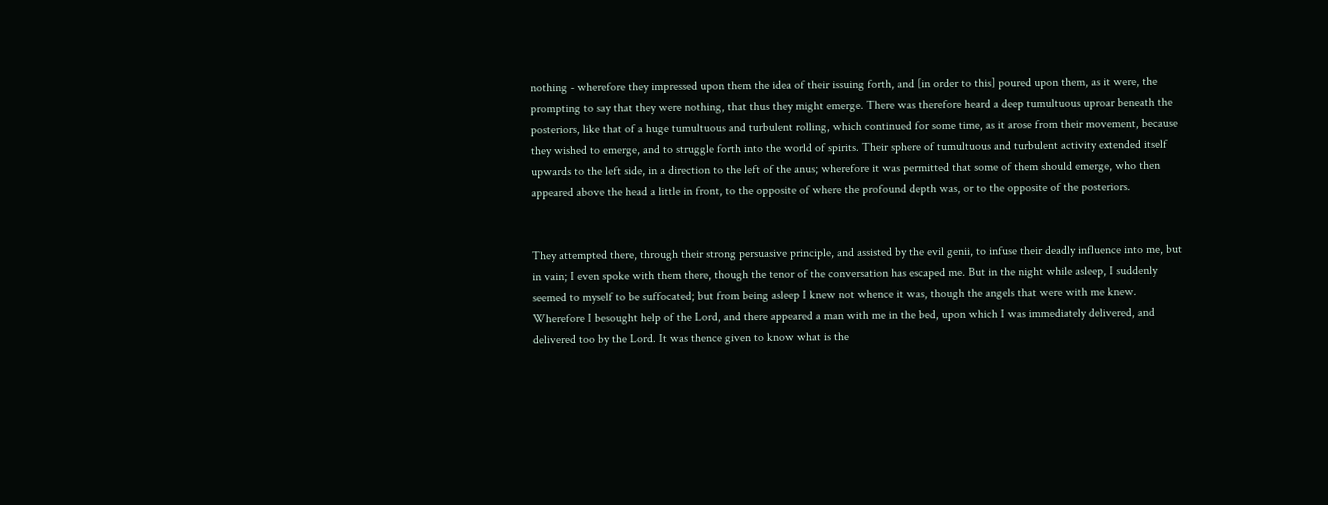nothing - wherefore they impressed upon them the idea of their issuing forth, and [in order to this] poured upon them, as it were, the prompting to say that they were nothing, that thus they might emerge. There was therefore heard a deep tumultuous uproar beneath the posteriors, like that of a huge tumultuous and turbulent rolling, which continued for some time, as it arose from their movement, because they wished to emerge, and to struggle forth into the world of spirits. Their sphere of tumultuous and turbulent activity extended itself upwards to the left side, in a direction to the left of the anus; wherefore it was permitted that some of them should emerge, who then appeared above the head a little in front, to the opposite of where the profound depth was, or to the opposite of the posteriors.


They attempted there, through their strong persuasive principle, and assisted by the evil genii, to infuse their deadly influence into me, but in vain; I even spoke with them there, though the tenor of the conversation has escaped me. But in the night while asleep, I suddenly seemed to myself to be suffocated; but from being asleep I knew not whence it was, though the angels that were with me knew. Wherefore I besought help of the Lord, and there appeared a man with me in the bed, upon which I was immediately delivered, and delivered too by the Lord. It was thence given to know what is the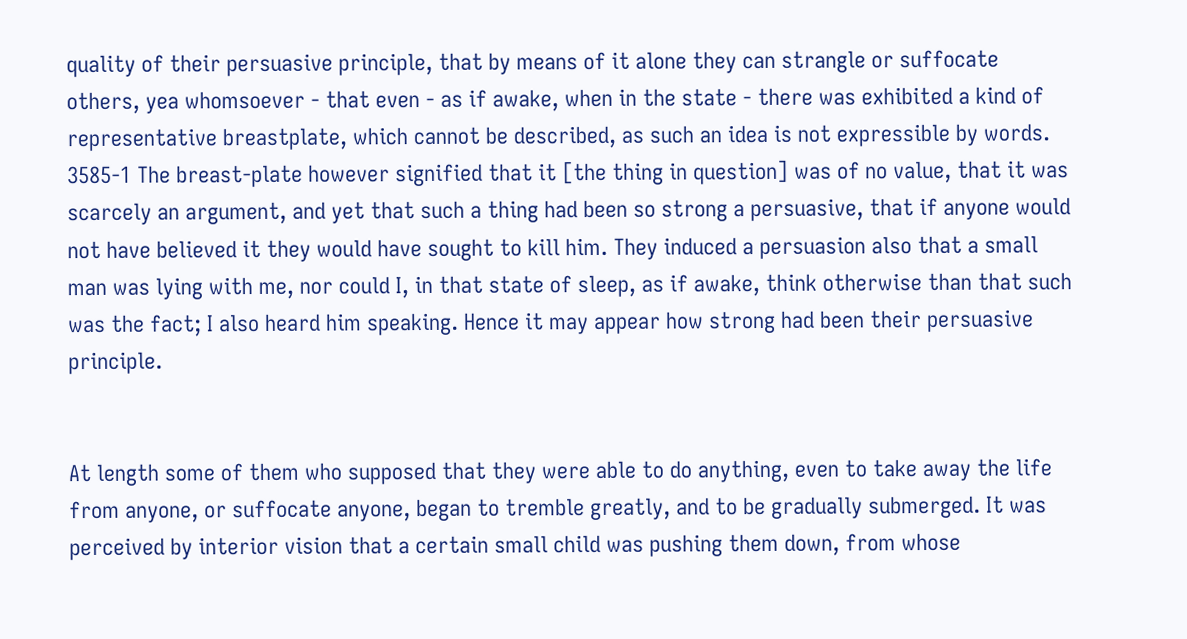quality of their persuasive principle, that by means of it alone they can strangle or suffocate others, yea whomsoever - that even - as if awake, when in the state - there was exhibited a kind of representative breastplate, which cannot be described, as such an idea is not expressible by words. 3585-1 The breast-plate however signified that it [the thing in question] was of no value, that it was scarcely an argument, and yet that such a thing had been so strong a persuasive, that if anyone would not have believed it they would have sought to kill him. They induced a persuasion also that a small man was lying with me, nor could I, in that state of sleep, as if awake, think otherwise than that such was the fact; I also heard him speaking. Hence it may appear how strong had been their persuasive principle.


At length some of them who supposed that they were able to do anything, even to take away the life from anyone, or suffocate anyone, began to tremble greatly, and to be gradually submerged. It was perceived by interior vision that a certain small child was pushing them down, from whose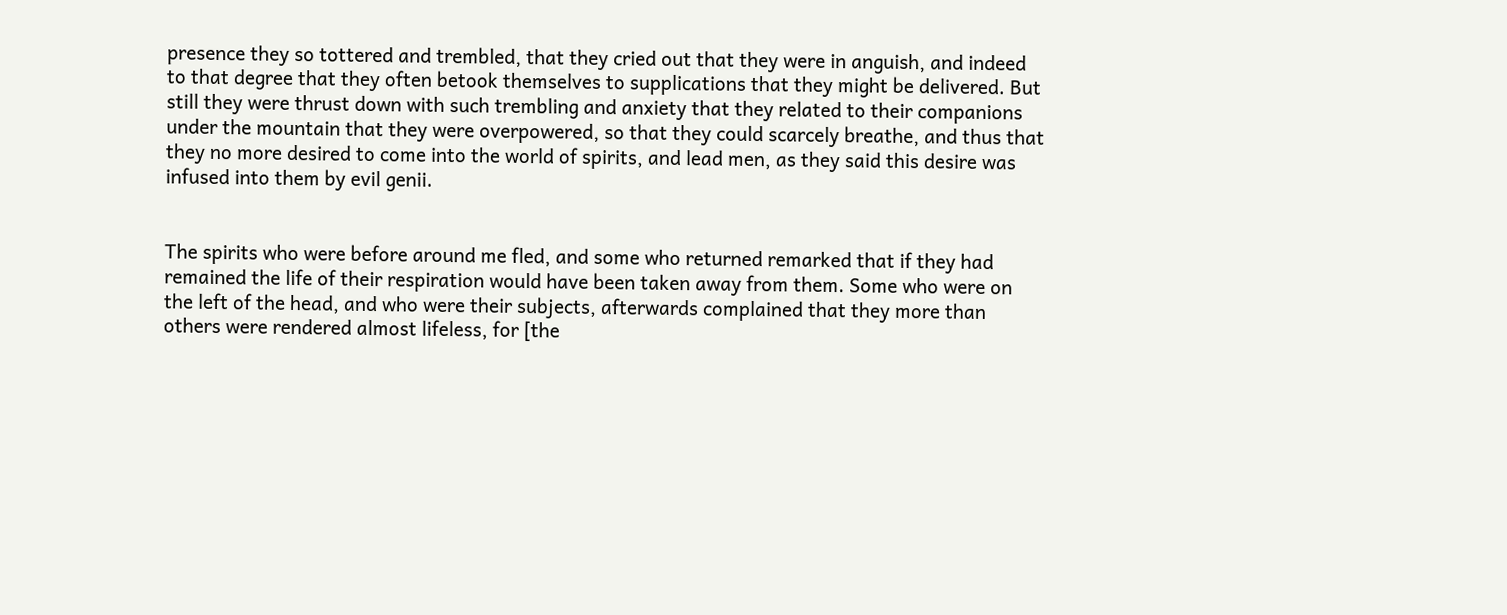presence they so tottered and trembled, that they cried out that they were in anguish, and indeed to that degree that they often betook themselves to supplications that they might be delivered. But still they were thrust down with such trembling and anxiety that they related to their companions under the mountain that they were overpowered, so that they could scarcely breathe, and thus that they no more desired to come into the world of spirits, and lead men, as they said this desire was infused into them by evil genii.


The spirits who were before around me fled, and some who returned remarked that if they had remained the life of their respiration would have been taken away from them. Some who were on the left of the head, and who were their subjects, afterwards complained that they more than others were rendered almost lifeless, for [the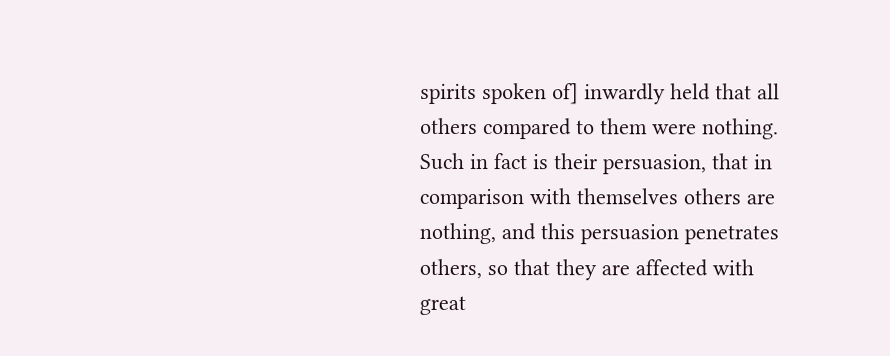spirits spoken of] inwardly held that all others compared to them were nothing. Such in fact is their persuasion, that in comparison with themselves others are nothing, and this persuasion penetrates others, so that they are affected with great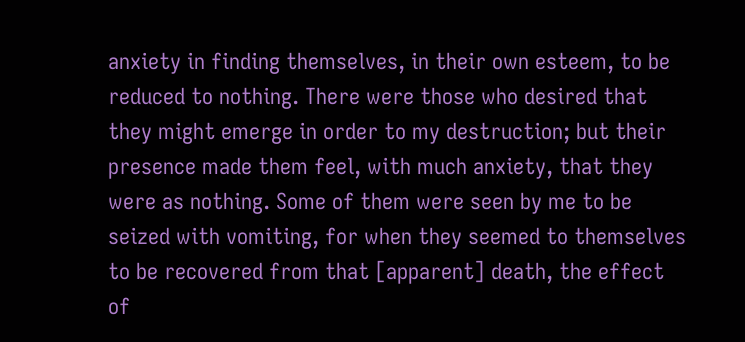anxiety in finding themselves, in their own esteem, to be reduced to nothing. There were those who desired that they might emerge in order to my destruction; but their presence made them feel, with much anxiety, that they were as nothing. Some of them were seen by me to be seized with vomiting, for when they seemed to themselves to be recovered from that [apparent] death, the effect of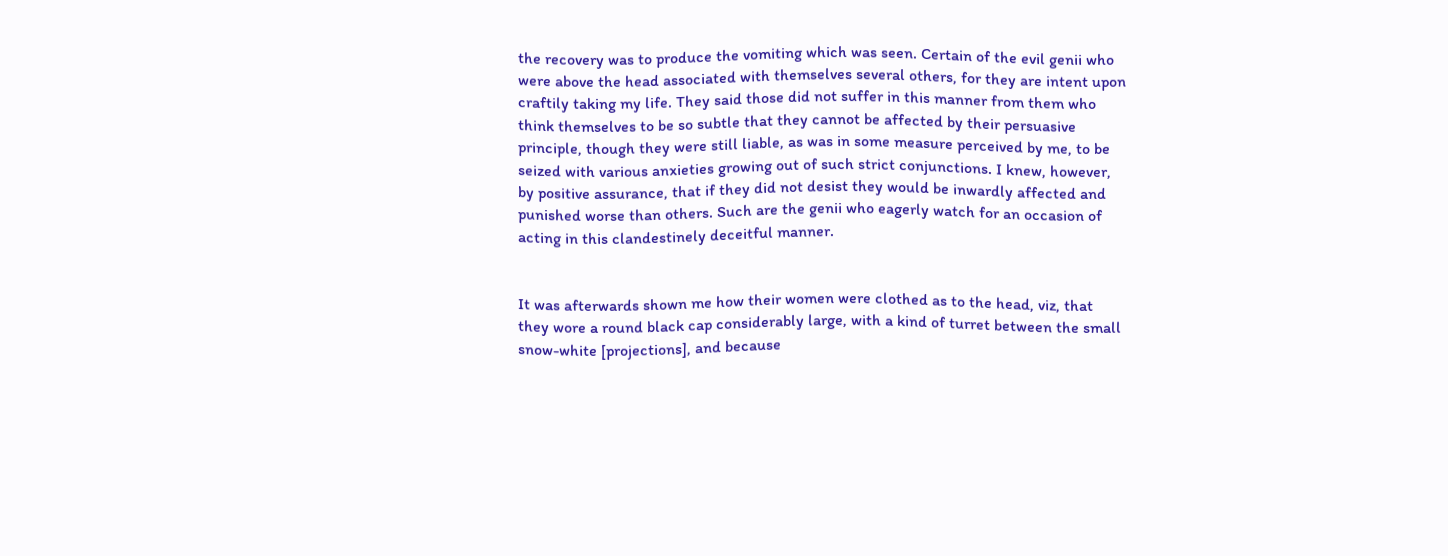the recovery was to produce the vomiting which was seen. Certain of the evil genii who were above the head associated with themselves several others, for they are intent upon craftily taking my life. They said those did not suffer in this manner from them who think themselves to be so subtle that they cannot be affected by their persuasive principle, though they were still liable, as was in some measure perceived by me, to be seized with various anxieties growing out of such strict conjunctions. I knew, however, by positive assurance, that if they did not desist they would be inwardly affected and punished worse than others. Such are the genii who eagerly watch for an occasion of acting in this clandestinely deceitful manner.


It was afterwards shown me how their women were clothed as to the head, viz, that they wore a round black cap considerably large, with a kind of turret between the small snow-white [projections], and because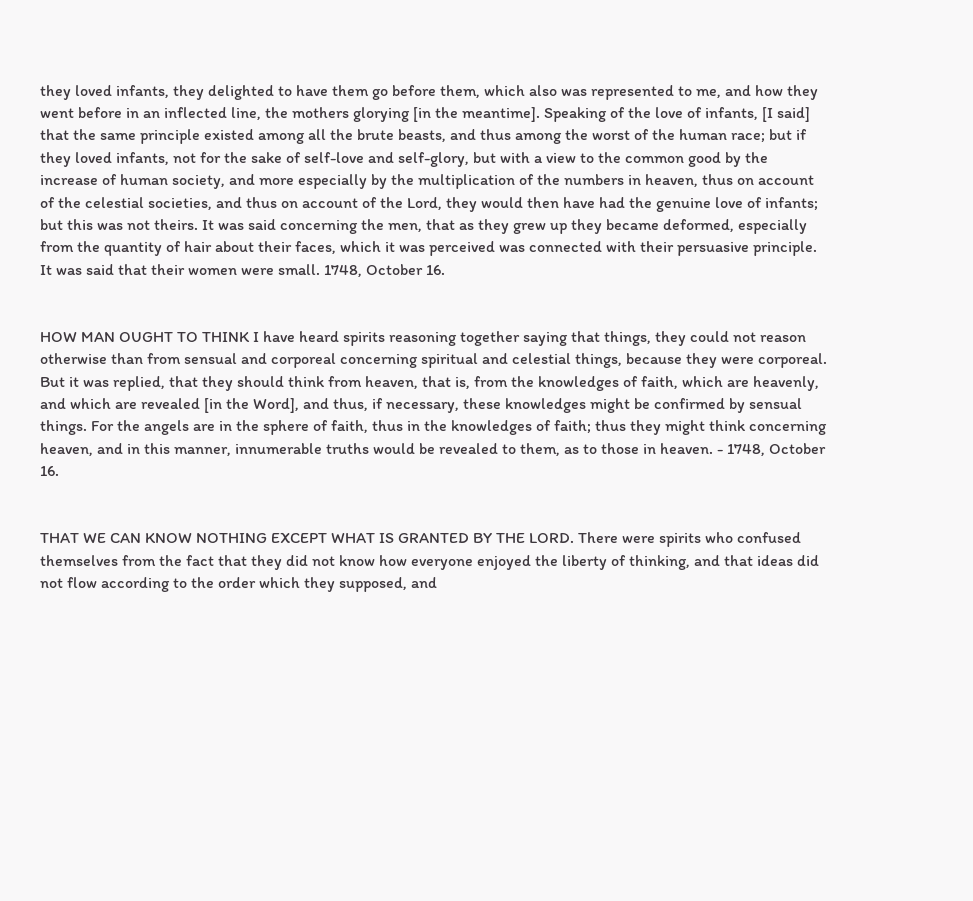they loved infants, they delighted to have them go before them, which also was represented to me, and how they went before in an inflected line, the mothers glorying [in the meantime]. Speaking of the love of infants, [I said] that the same principle existed among all the brute beasts, and thus among the worst of the human race; but if they loved infants, not for the sake of self-love and self-glory, but with a view to the common good by the increase of human society, and more especially by the multiplication of the numbers in heaven, thus on account of the celestial societies, and thus on account of the Lord, they would then have had the genuine love of infants; but this was not theirs. It was said concerning the men, that as they grew up they became deformed, especially from the quantity of hair about their faces, which it was perceived was connected with their persuasive principle. It was said that their women were small. 1748, October 16.


HOW MAN OUGHT TO THINK I have heard spirits reasoning together saying that things, they could not reason otherwise than from sensual and corporeal concerning spiritual and celestial things, because they were corporeal. But it was replied, that they should think from heaven, that is, from the knowledges of faith, which are heavenly, and which are revealed [in the Word], and thus, if necessary, these knowledges might be confirmed by sensual things. For the angels are in the sphere of faith, thus in the knowledges of faith; thus they might think concerning heaven, and in this manner, innumerable truths would be revealed to them, as to those in heaven. - 1748, October 16.


THAT WE CAN KNOW NOTHING EXCEPT WHAT IS GRANTED BY THE LORD. There were spirits who confused themselves from the fact that they did not know how everyone enjoyed the liberty of thinking, and that ideas did not flow according to the order which they supposed, and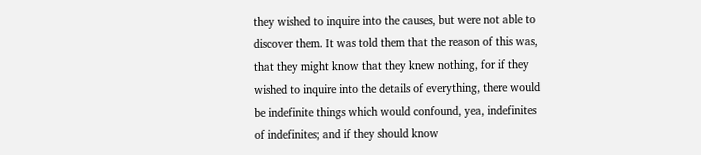they wished to inquire into the causes, but were not able to discover them. It was told them that the reason of this was, that they might know that they knew nothing, for if they wished to inquire into the details of everything, there would be indefinite things which would confound, yea, indefinites of indefinites; and if they should know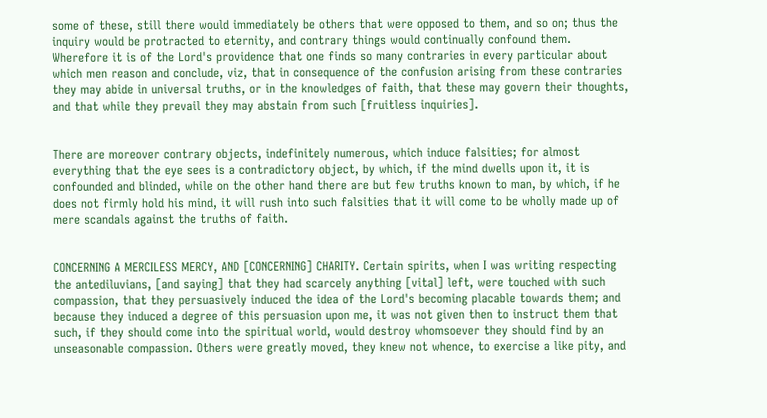some of these, still there would immediately be others that were opposed to them, and so on; thus the inquiry would be protracted to eternity, and contrary things would continually confound them. Wherefore it is of the Lord's providence that one finds so many contraries in every particular about which men reason and conclude, viz, that in consequence of the confusion arising from these contraries they may abide in universal truths, or in the knowledges of faith, that these may govern their thoughts, and that while they prevail they may abstain from such [fruitless inquiries].


There are moreover contrary objects, indefinitely numerous, which induce falsities; for almost everything that the eye sees is a contradictory object, by which, if the mind dwells upon it, it is confounded and blinded, while on the other hand there are but few truths known to man, by which, if he does not firmly hold his mind, it will rush into such falsities that it will come to be wholly made up of mere scandals against the truths of faith.


CONCERNING A MERCILESS MERCY, AND [CONCERNING] CHARITY. Certain spirits, when I was writing respecting the antediluvians, [and saying] that they had scarcely anything [vital] left, were touched with such compassion, that they persuasively induced the idea of the Lord's becoming placable towards them; and because they induced a degree of this persuasion upon me, it was not given then to instruct them that such, if they should come into the spiritual world, would destroy whomsoever they should find by an unseasonable compassion. Others were greatly moved, they knew not whence, to exercise a like pity, and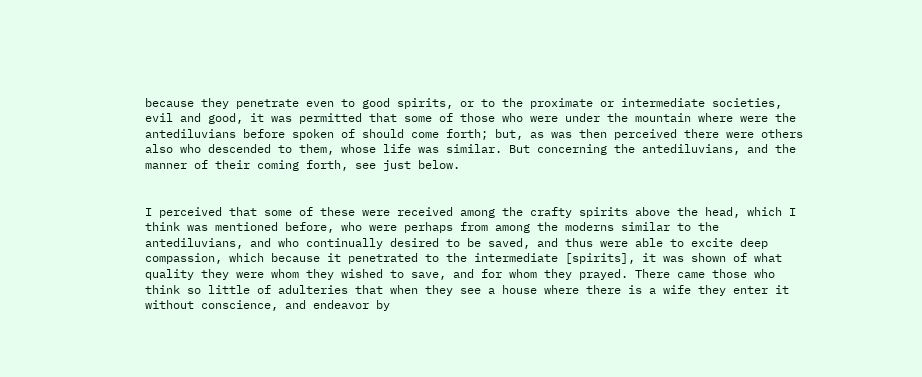because they penetrate even to good spirits, or to the proximate or intermediate societies, evil and good, it was permitted that some of those who were under the mountain where were the antediluvians before spoken of should come forth; but, as was then perceived there were others also who descended to them, whose life was similar. But concerning the antediluvians, and the manner of their coming forth, see just below.


I perceived that some of these were received among the crafty spirits above the head, which I think was mentioned before, who were perhaps from among the moderns similar to the antediluvians, and who continually desired to be saved, and thus were able to excite deep compassion, which because it penetrated to the intermediate [spirits], it was shown of what quality they were whom they wished to save, and for whom they prayed. There came those who think so little of adulteries that when they see a house where there is a wife they enter it without conscience, and endeavor by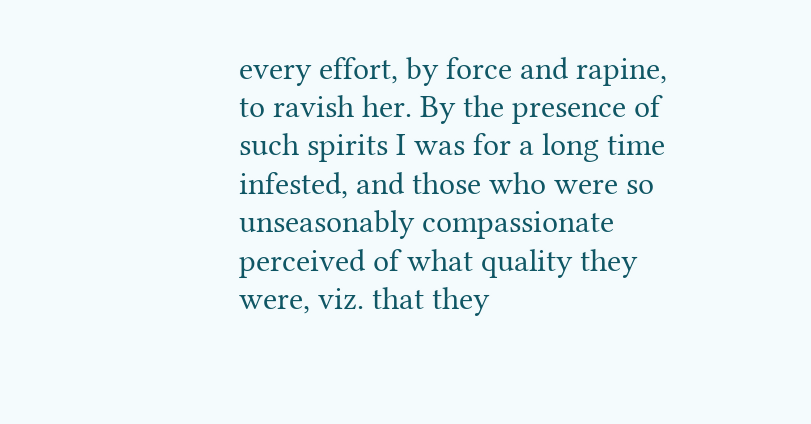every effort, by force and rapine, to ravish her. By the presence of such spirits I was for a long time infested, and those who were so unseasonably compassionate perceived of what quality they were, viz. that they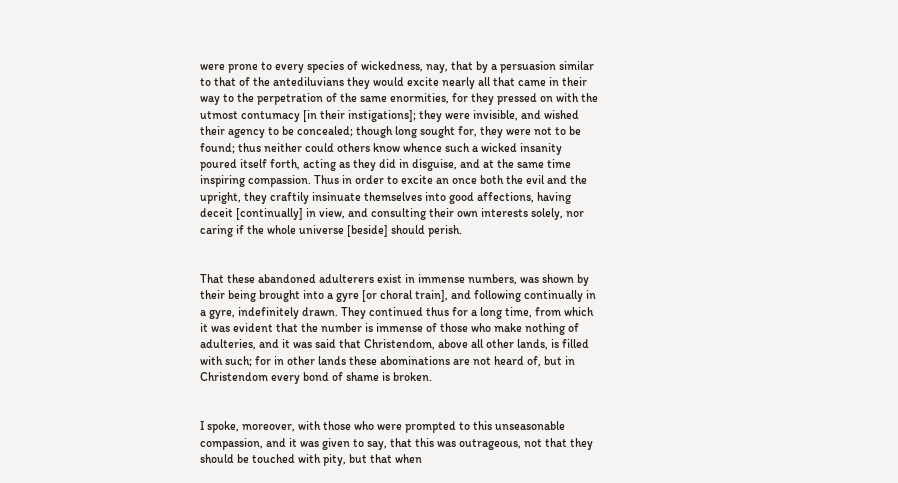were prone to every species of wickedness, nay, that by a persuasion similar to that of the antediluvians they would excite nearly all that came in their way to the perpetration of the same enormities, for they pressed on with the utmost contumacy [in their instigations]; they were invisible, and wished their agency to be concealed; though long sought for, they were not to be found; thus neither could others know whence such a wicked insanity poured itself forth, acting as they did in disguise, and at the same time inspiring compassion. Thus in order to excite an once both the evil and the upright, they craftily insinuate themselves into good affections, having deceit [continually] in view, and consulting their own interests solely, nor caring if the whole universe [beside] should perish.


That these abandoned adulterers exist in immense numbers, was shown by their being brought into a gyre [or choral train], and following continually in a gyre, indefinitely drawn. They continued thus for a long time, from which it was evident that the number is immense of those who make nothing of adulteries, and it was said that Christendom, above all other lands, is filled with such; for in other lands these abominations are not heard of, but in Christendom every bond of shame is broken.


I spoke, moreover, with those who were prompted to this unseasonable compassion, and it was given to say, that this was outrageous, not that they should be touched with pity, but that when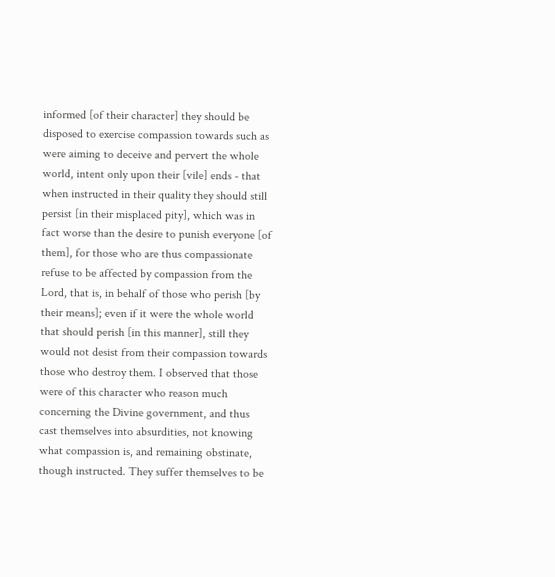informed [of their character] they should be disposed to exercise compassion towards such as were aiming to deceive and pervert the whole world, intent only upon their [vile] ends - that when instructed in their quality they should still persist [in their misplaced pity], which was in fact worse than the desire to punish everyone [of them], for those who are thus compassionate refuse to be affected by compassion from the Lord, that is, in behalf of those who perish [by their means]; even if it were the whole world that should perish [in this manner], still they would not desist from their compassion towards those who destroy them. I observed that those were of this character who reason much concerning the Divine government, and thus cast themselves into absurdities, not knowing what compassion is, and remaining obstinate, though instructed. They suffer themselves to be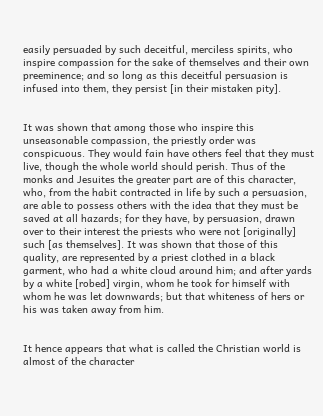easily persuaded by such deceitful, merciless spirits, who inspire compassion for the sake of themselves and their own preeminence; and so long as this deceitful persuasion is infused into them, they persist [in their mistaken pity].


It was shown that among those who inspire this unseasonable compassion, the priestly order was conspicuous. They would fain have others feel that they must live, though the whole world should perish. Thus of the monks and Jesuites the greater part are of this character, who, from the habit contracted in life by such a persuasion, are able to possess others with the idea that they must be saved at all hazards; for they have, by persuasion, drawn over to their interest the priests who were not [originally] such [as themselves]. It was shown that those of this quality, are represented by a priest clothed in a black garment, who had a white cloud around him; and after yards by a white [robed] virgin, whom he took for himself with whom he was let downwards; but that whiteness of hers or his was taken away from him.


It hence appears that what is called the Christian world is almost of the character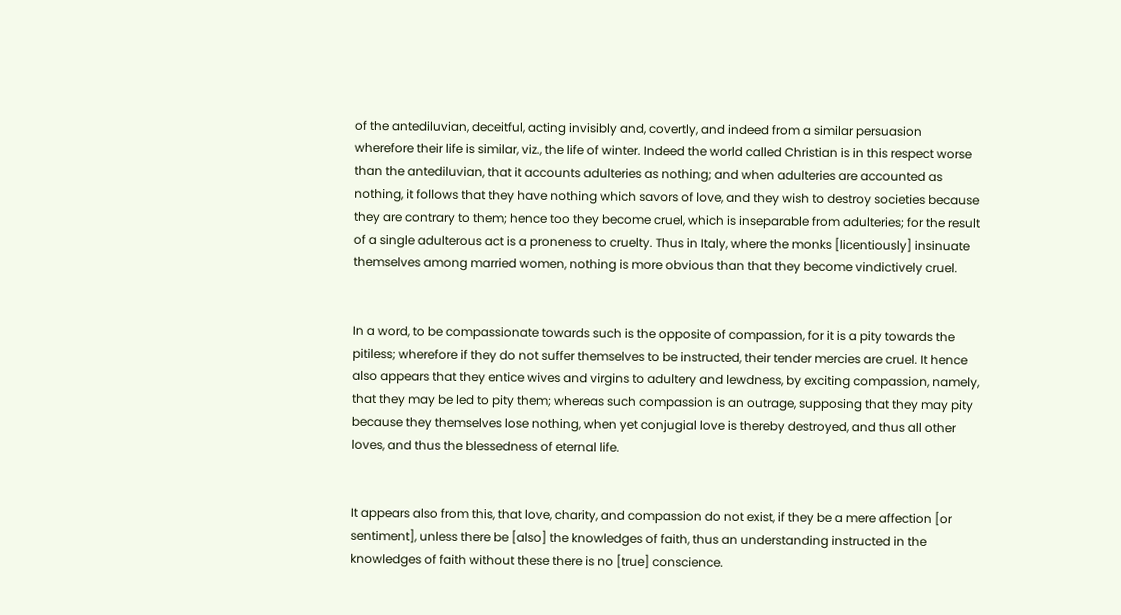of the antediluvian, deceitful, acting invisibly and, covertly, and indeed from a similar persuasion wherefore their life is similar, viz., the life of winter. Indeed the world called Christian is in this respect worse than the antediluvian, that it accounts adulteries as nothing; and when adulteries are accounted as nothing, it follows that they have nothing which savors of love, and they wish to destroy societies because they are contrary to them; hence too they become cruel, which is inseparable from adulteries; for the result of a single adulterous act is a proneness to cruelty. Thus in Italy, where the monks [licentiously] insinuate themselves among married women, nothing is more obvious than that they become vindictively cruel.


In a word, to be compassionate towards such is the opposite of compassion, for it is a pity towards the pitiless; wherefore if they do not suffer themselves to be instructed, their tender mercies are cruel. It hence also appears that they entice wives and virgins to adultery and lewdness, by exciting compassion, namely, that they may be led to pity them; whereas such compassion is an outrage, supposing that they may pity because they themselves lose nothing, when yet conjugial love is thereby destroyed, and thus all other loves, and thus the blessedness of eternal life.


It appears also from this, that love, charity, and compassion do not exist, if they be a mere affection [or sentiment], unless there be [also] the knowledges of faith, thus an understanding instructed in the knowledges of faith without these there is no [true] conscience.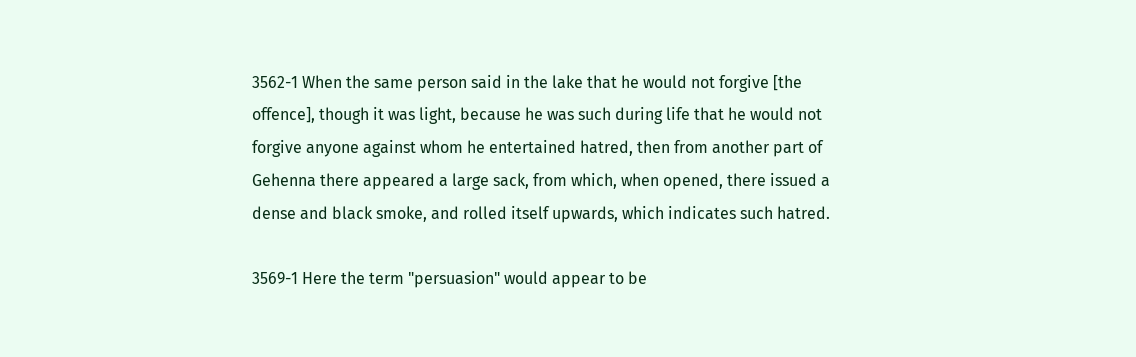3562-1 When the same person said in the lake that he would not forgive [the offence], though it was light, because he was such during life that he would not forgive anyone against whom he entertained hatred, then from another part of Gehenna there appeared a large sack, from which, when opened, there issued a dense and black smoke, and rolled itself upwards, which indicates such hatred.

3569-1 Here the term "persuasion" would appear to be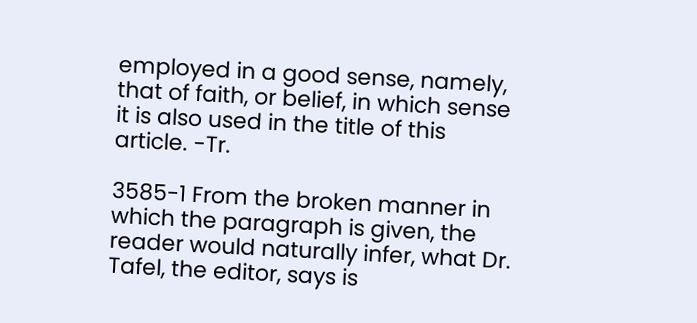employed in a good sense, namely, that of faith, or belief, in which sense it is also used in the title of this article. -Tr.

3585-1 From the broken manner in which the paragraph is given, the reader would naturally infer, what Dr. Tafel, the editor, says is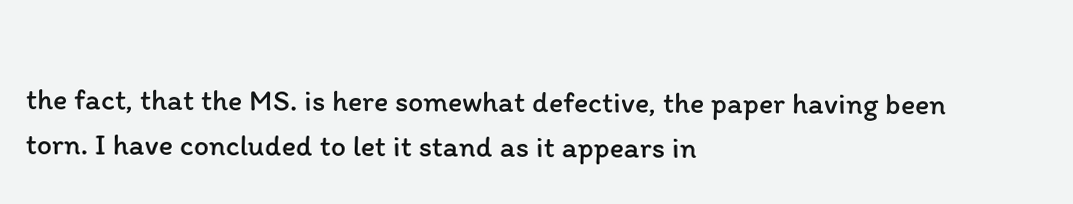the fact, that the MS. is here somewhat defective, the paper having been torn. I have concluded to let it stand as it appears in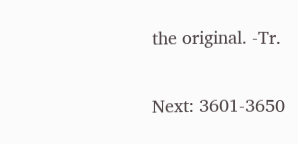the original. -Tr.

Next: 3601-3650